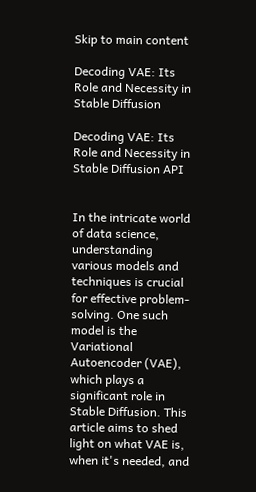Skip to main content

Decoding VAE: Its Role and Necessity in Stable Diffusion

Decoding VAE: Its Role and Necessity in Stable Diffusion API


In the intricate world of data science, understanding various models and techniques is crucial for effective problem-solving. One such model is the Variational Autoencoder (VAE), which plays a significant role in Stable Diffusion. This article aims to shed light on what VAE is, when it's needed, and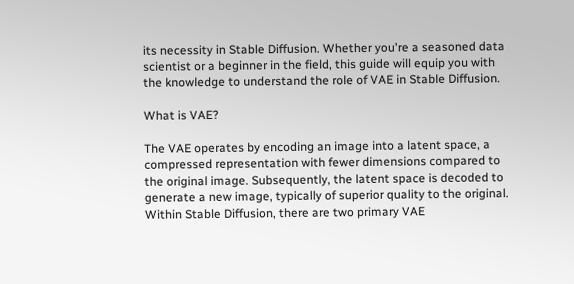its necessity in Stable Diffusion. Whether you're a seasoned data scientist or a beginner in the field, this guide will equip you with the knowledge to understand the role of VAE in Stable Diffusion.

What is VAE?

The VAE operates by encoding an image into a latent space, a compressed representation with fewer dimensions compared to the original image. Subsequently, the latent space is decoded to generate a new image, typically of superior quality to the original. Within Stable Diffusion, there are two primary VAE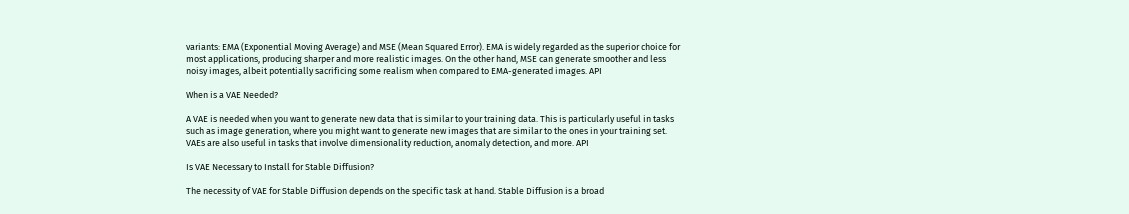variants: EMA (Exponential Moving Average) and MSE (Mean Squared Error). EMA is widely regarded as the superior choice for most applications, producing sharper and more realistic images. On the other hand, MSE can generate smoother and less noisy images, albeit potentially sacrificing some realism when compared to EMA-generated images. API

When is a VAE Needed?

A VAE is needed when you want to generate new data that is similar to your training data. This is particularly useful in tasks such as image generation, where you might want to generate new images that are similar to the ones in your training set. VAEs are also useful in tasks that involve dimensionality reduction, anomaly detection, and more. API

Is VAE Necessary to Install for Stable Diffusion?

The necessity of VAE for Stable Diffusion depends on the specific task at hand. Stable Diffusion is a broad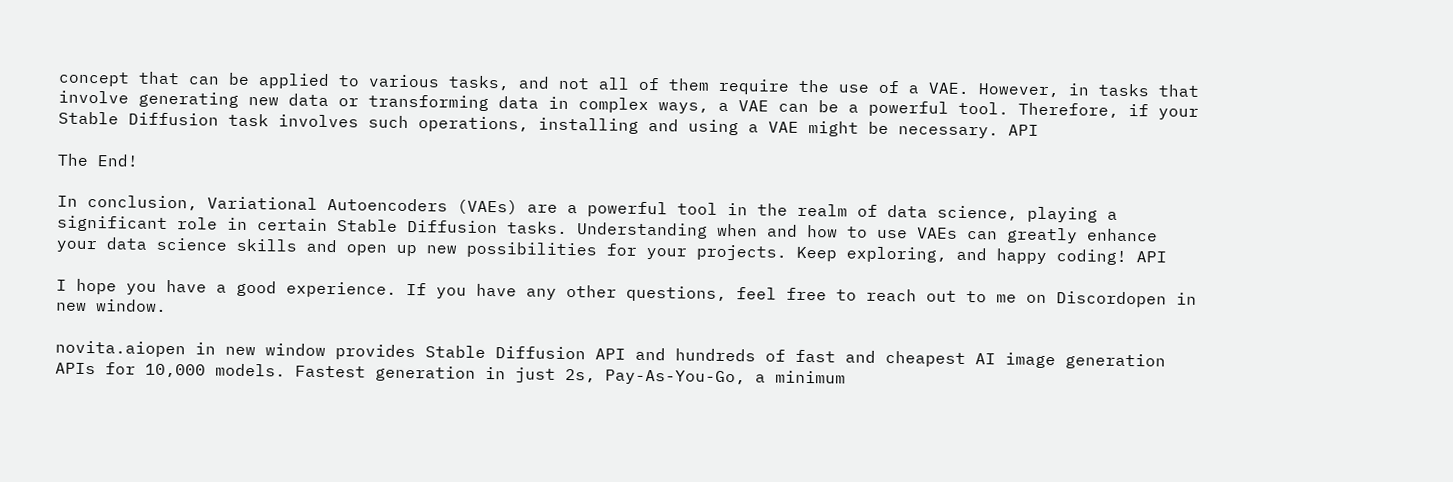concept that can be applied to various tasks, and not all of them require the use of a VAE. However, in tasks that involve generating new data or transforming data in complex ways, a VAE can be a powerful tool. Therefore, if your Stable Diffusion task involves such operations, installing and using a VAE might be necessary. API

The End!

In conclusion, Variational Autoencoders (VAEs) are a powerful tool in the realm of data science, playing a significant role in certain Stable Diffusion tasks. Understanding when and how to use VAEs can greatly enhance your data science skills and open up new possibilities for your projects. Keep exploring, and happy coding! API

I hope you have a good experience. If you have any other questions, feel free to reach out to me on Discordopen in new window.

novita.aiopen in new window provides Stable Diffusion API and hundreds of fast and cheapest AI image generation APIs for 10,000 models. Fastest generation in just 2s, Pay-As-You-Go, a minimum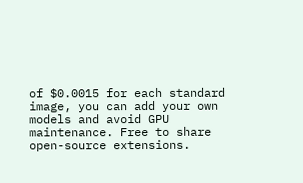of $0.0015 for each standard image, you can add your own models and avoid GPU maintenance. Free to share open-source extensions.